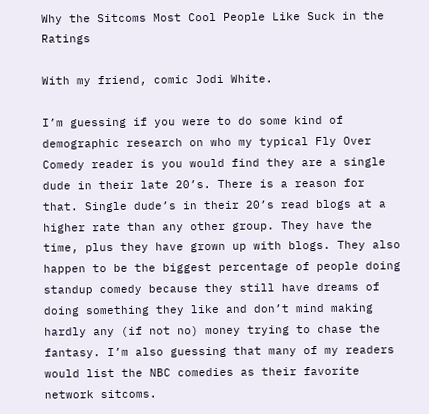Why the Sitcoms Most Cool People Like Suck in the Ratings

With my friend, comic Jodi White.

I’m guessing if you were to do some kind of demographic research on who my typical Fly Over Comedy reader is you would find they are a single dude in their late 20’s. There is a reason for that. Single dude’s in their 20’s read blogs at a higher rate than any other group. They have the time, plus they have grown up with blogs. They also happen to be the biggest percentage of people doing standup comedy because they still have dreams of doing something they like and don’t mind making hardly any (if not no) money trying to chase the fantasy. I’m also guessing that many of my readers would list the NBC comedies as their favorite network sitcoms.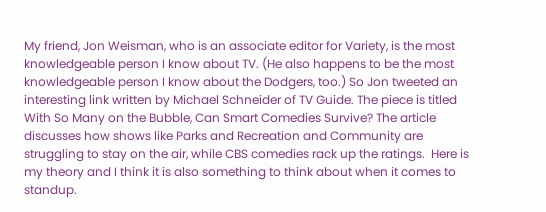My friend, Jon Weisman, who is an associate editor for Variety, is the most knowledgeable person I know about TV. (He also happens to be the most knowledgeable person I know about the Dodgers, too.) So Jon tweeted an interesting link written by Michael Schneider of TV Guide. The piece is titled With So Many on the Bubble, Can Smart Comedies Survive? The article discusses how shows like Parks and Recreation and Community are struggling to stay on the air, while CBS comedies rack up the ratings.  Here is my theory and I think it is also something to think about when it comes to standup.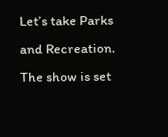Let’s take Parks and Recreation. The show is set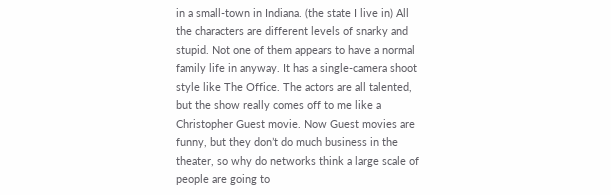in a small-town in Indiana. (the state I live in) All the characters are different levels of snarky and stupid. Not one of them appears to have a normal family life in anyway. It has a single-camera shoot style like The Office. The actors are all talented, but the show really comes off to me like a Christopher Guest movie. Now Guest movies are funny, but they don’t do much business in the theater, so why do networks think a large scale of people are going to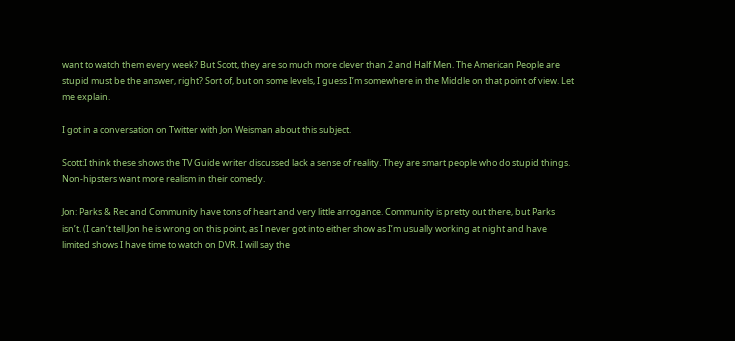want to watch them every week? But Scott, they are so much more clever than 2 and Half Men. The American People are stupid must be the answer, right? Sort of, but on some levels, I guess I’m somewhere in the Middle on that point of view. Let me explain.

I got in a conversation on Twitter with Jon Weisman about this subject.

Scott:I think these shows the TV Guide writer discussed lack a sense of reality. They are smart people who do stupid things. Non-hipsters want more realism in their comedy.

Jon: Parks & Rec and Community have tons of heart and very little arrogance. Community is pretty out there, but Parks isn’t. (I can’t tell Jon he is wrong on this point, as I never got into either show as I’m usually working at night and have limited shows I have time to watch on DVR. I will say the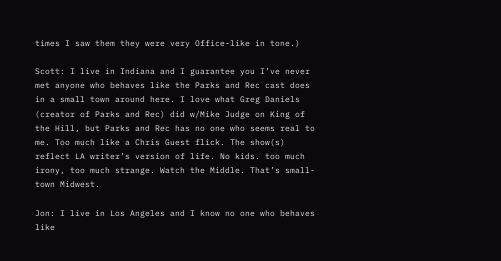times I saw them they were very Office-like in tone.)

Scott: I live in Indiana and I guarantee you I’ve never met anyone who behaves like the Parks and Rec cast does in a small town around here. I love what Greg Daniels (creator of Parks and Rec) did w/Mike Judge on King of the Hill, but Parks and Rec has no one who seems real to me. Too much like a Chris Guest flick. The show(s) reflect LA writer’s version of life. No kids. too much irony, too much strange. Watch the Middle. That’s small-town Midwest.

Jon: I live in Los Angeles and I know no one who behaves like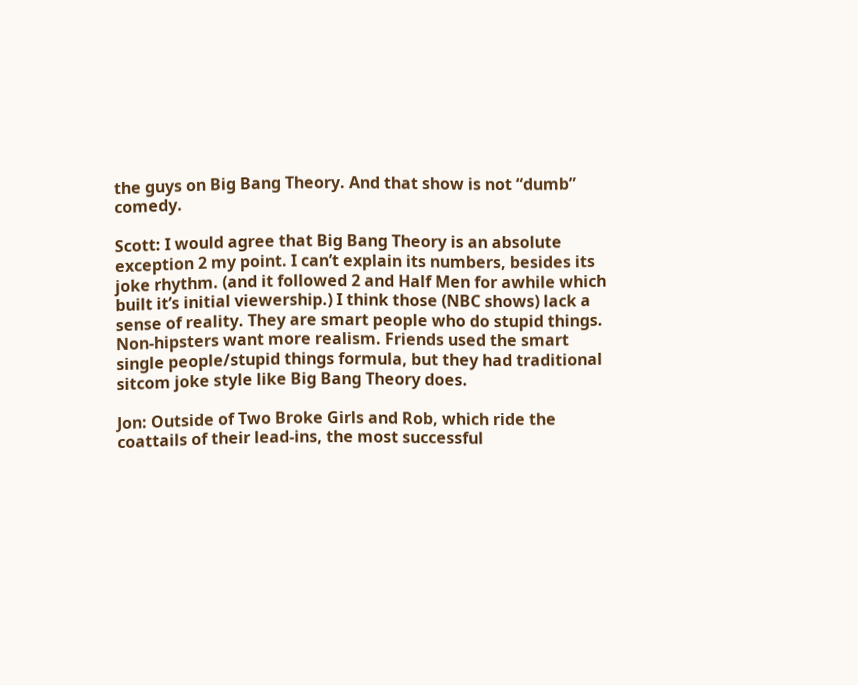the guys on Big Bang Theory. And that show is not “dumb” comedy.

Scott: I would agree that Big Bang Theory is an absolute exception 2 my point. I can’t explain its numbers, besides its joke rhythm. (and it followed 2 and Half Men for awhile which built it’s initial viewership.) I think those (NBC shows) lack a sense of reality. They are smart people who do stupid things. Non-hipsters want more realism. Friends used the smart single people/stupid things formula, but they had traditional sitcom joke style like Big Bang Theory does.

Jon: Outside of Two Broke Girls and Rob, which ride the coattails of their lead-ins, the most successful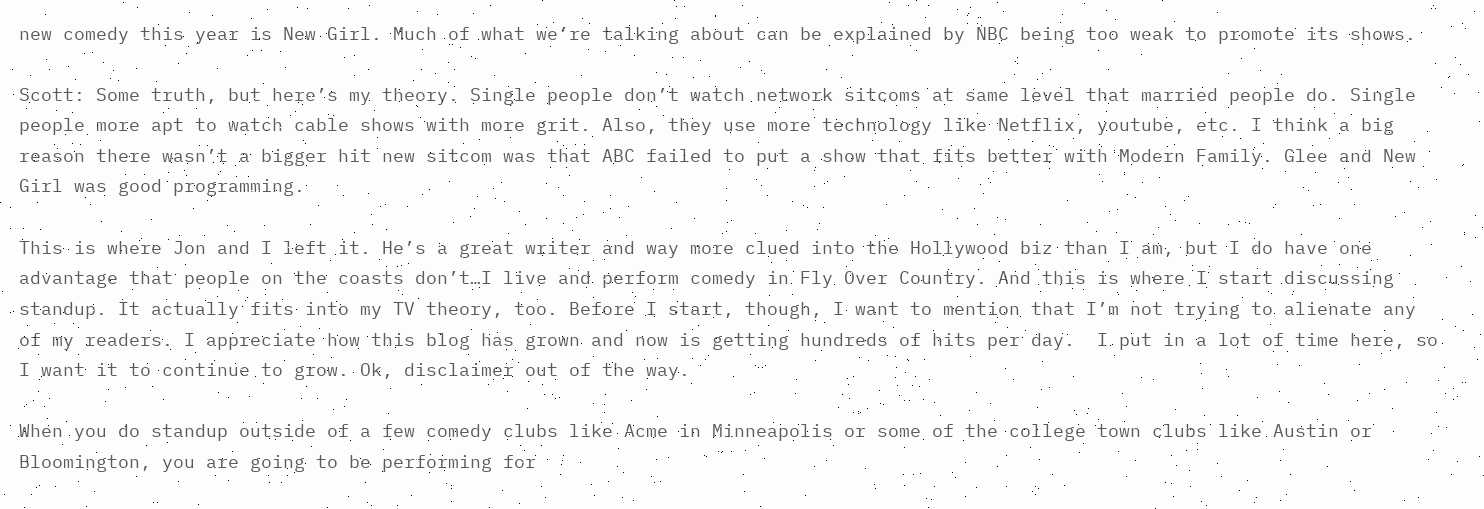new comedy this year is New Girl. Much of what we’re talking about can be explained by NBC being too weak to promote its shows.

Scott: Some truth, but here’s my theory. Single people don’t watch network sitcoms at same level that married people do. Single people more apt to watch cable shows with more grit. Also, they use more technology like Netflix, youtube, etc. I think a big reason there wasn’t a bigger hit new sitcom was that ABC failed to put a show that fits better with Modern Family. Glee and New Girl was good programming.

This is where Jon and I left it. He’s a great writer and way more clued into the Hollywood biz than I am, but I do have one advantage that people on the coasts don’t…I live and perform comedy in Fly Over Country. And this is where I start discussing standup. It actually fits into my TV theory, too. Before I start, though, I want to mention that I’m not trying to alienate any of my readers. I appreciate how this blog has grown and now is getting hundreds of hits per day.  I put in a lot of time here, so I want it to continue to grow. Ok, disclaimer out of the way.

When you do standup outside of a few comedy clubs like Acme in Minneapolis or some of the college town clubs like Austin or Bloomington, you are going to be performing for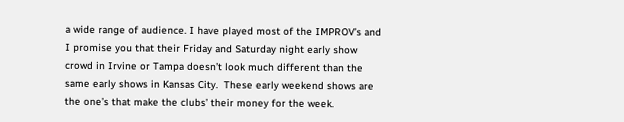a wide range of audience. I have played most of the IMPROV’s and I promise you that their Friday and Saturday night early show crowd in Irvine or Tampa doesn’t look much different than the same early shows in Kansas City.  These early weekend shows are the one’s that make the clubs’ their money for the week.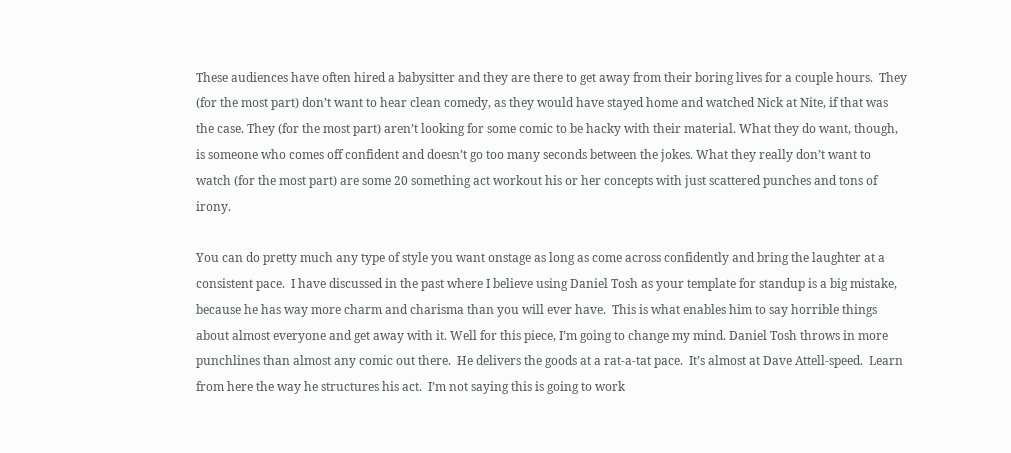These audiences have often hired a babysitter and they are there to get away from their boring lives for a couple hours.  They (for the most part) don’t want to hear clean comedy, as they would have stayed home and watched Nick at Nite, if that was the case. They (for the most part) aren’t looking for some comic to be hacky with their material. What they do want, though, is someone who comes off confident and doesn’t go too many seconds between the jokes. What they really don’t want to watch (for the most part) are some 20 something act workout his or her concepts with just scattered punches and tons of irony.

You can do pretty much any type of style you want onstage as long as come across confidently and bring the laughter at a consistent pace.  I have discussed in the past where I believe using Daniel Tosh as your template for standup is a big mistake, because he has way more charm and charisma than you will ever have.  This is what enables him to say horrible things about almost everyone and get away with it. Well for this piece, I’m going to change my mind. Daniel Tosh throws in more punchlines than almost any comic out there.  He delivers the goods at a rat-a-tat pace.  It’s almost at Dave Attell-speed.  Learn from here the way he structures his act.  I’m not saying this is going to work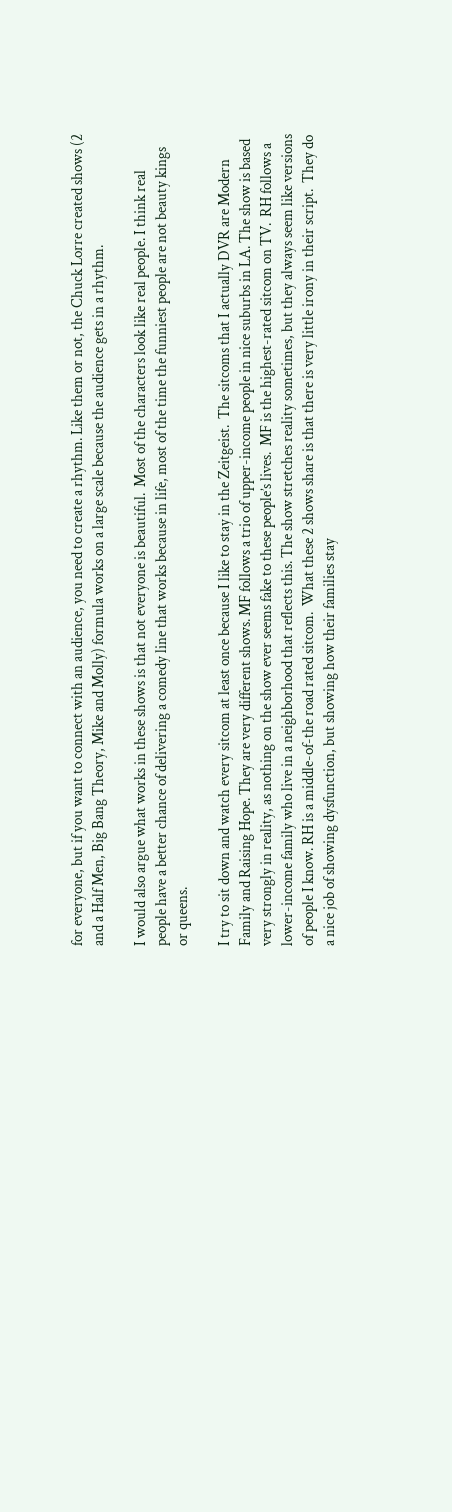for everyone, but if you want to connect with an audience, you need to create a rhythm. Like them or not, the Chuck Lorre created shows (2 and a Half Men, Big Bang Theory, Mike and Molly) formula works on a large scale because the audience gets in a rhythm.

I would also argue what works in these shows is that not everyone is beautiful.  Most of the characters look like real people. I think real people have a better chance of delivering a comedy line that works because in life, most of the time the funniest people are not beauty kings or queens.

I try to sit down and watch every sitcom at least once because I like to stay in the Zeitgeist.  The sitcoms that I actually DVR are Modern Family and Raising Hope. They are very different shows. MF follows a trio of upper-income people in nice suburbs in LA. The show is based very strongly in reality, as nothing on the show ever seems fake to these people’s lives.  MF is the highest-rated sitcom on TV.  RH follows a lower-income family who live in a neighborhood that reflects this. The show stretches reality sometimes, but they always seem like versions of people I know. RH is a middle-of-the road rated sitcom.  What these 2 shows share is that there is very little irony in their script.  They do a nice job of showing dysfunction, but showing how their families stay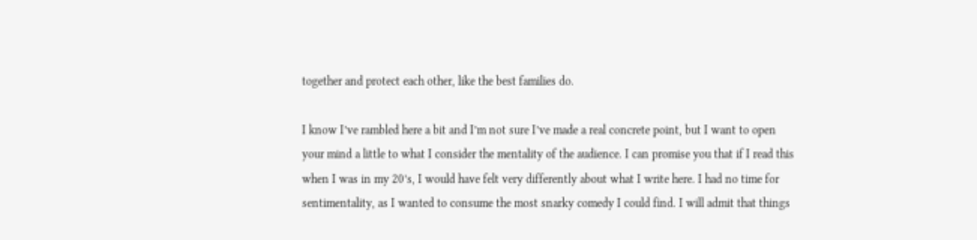together and protect each other, like the best families do.

I know I’ve rambled here a bit and I’m not sure I’ve made a real concrete point, but I want to open your mind a little to what I consider the mentality of the audience. I can promise you that if I read this when I was in my 20’s, I would have felt very differently about what I write here. I had no time for sentimentality, as I wanted to consume the most snarky comedy I could find. I will admit that things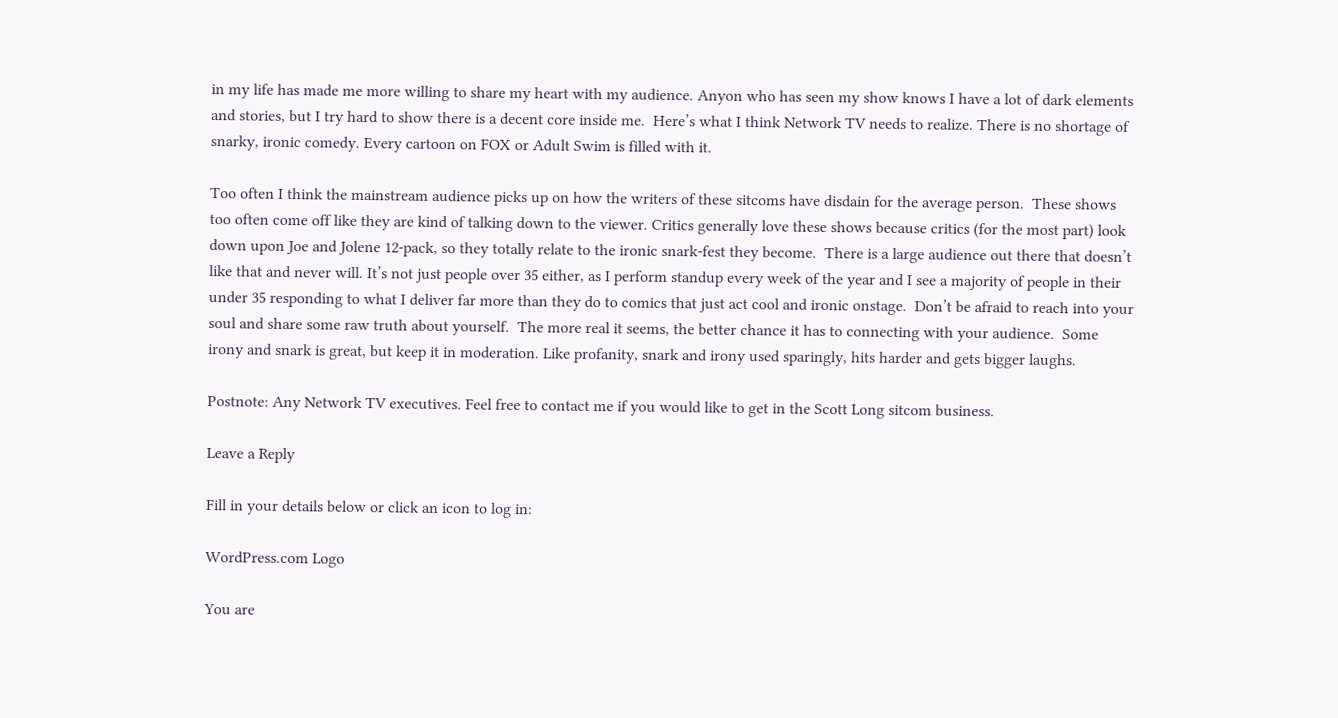in my life has made me more willing to share my heart with my audience. Anyon who has seen my show knows I have a lot of dark elements and stories, but I try hard to show there is a decent core inside me.  Here’s what I think Network TV needs to realize. There is no shortage of snarky, ironic comedy. Every cartoon on FOX or Adult Swim is filled with it.

Too often I think the mainstream audience picks up on how the writers of these sitcoms have disdain for the average person.  These shows too often come off like they are kind of talking down to the viewer. Critics generally love these shows because critics (for the most part) look down upon Joe and Jolene 12-pack, so they totally relate to the ironic snark-fest they become.  There is a large audience out there that doesn’t like that and never will. It’s not just people over 35 either, as I perform standup every week of the year and I see a majority of people in their under 35 responding to what I deliver far more than they do to comics that just act cool and ironic onstage.  Don’t be afraid to reach into your soul and share some raw truth about yourself.  The more real it seems, the better chance it has to connecting with your audience.  Some irony and snark is great, but keep it in moderation. Like profanity, snark and irony used sparingly, hits harder and gets bigger laughs.

Postnote: Any Network TV executives. Feel free to contact me if you would like to get in the Scott Long sitcom business.

Leave a Reply

Fill in your details below or click an icon to log in:

WordPress.com Logo

You are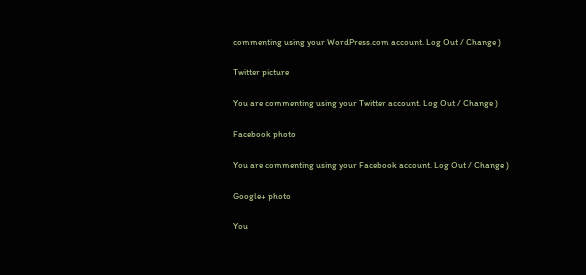commenting using your WordPress.com account. Log Out / Change )

Twitter picture

You are commenting using your Twitter account. Log Out / Change )

Facebook photo

You are commenting using your Facebook account. Log Out / Change )

Google+ photo

You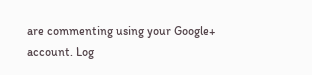are commenting using your Google+ account. Log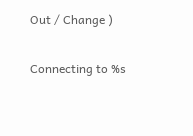Out / Change )

Connecting to %s